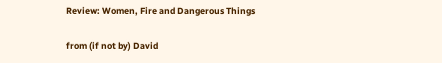Review: Women, Fire and Dangerous Things

from (if not by) David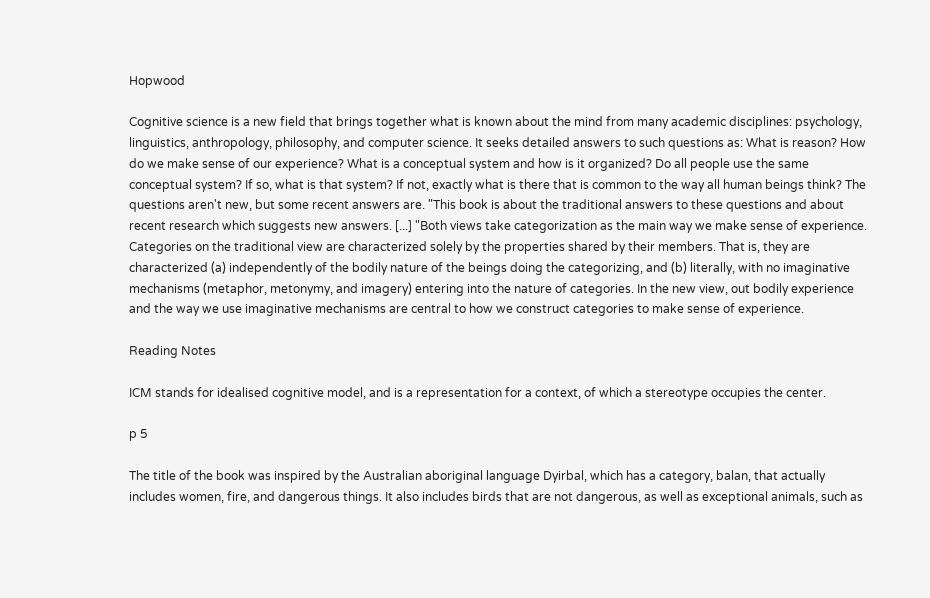Hopwood

Cognitive science is a new field that brings together what is known about the mind from many academic disciplines: psychology, linguistics, anthropology, philosophy, and computer science. It seeks detailed answers to such questions as: What is reason? How do we make sense of our experience? What is a conceptual system and how is it organized? Do all people use the same conceptual system? If so, what is that system? If not, exactly what is there that is common to the way all human beings think? The questions aren't new, but some recent answers are. "This book is about the traditional answers to these questions and about recent research which suggests new answers. [...] "Both views take categorization as the main way we make sense of experience. Categories on the traditional view are characterized solely by the properties shared by their members. That is, they are characterized (a) independently of the bodily nature of the beings doing the categorizing, and (b) literally, with no imaginative mechanisms (metaphor, metonymy, and imagery) entering into the nature of categories. In the new view, out bodily experience and the way we use imaginative mechanisms are central to how we construct categories to make sense of experience.

Reading Notes

ICM stands for idealised cognitive model, and is a representation for a context, of which a stereotype occupies the center.

p 5

The title of the book was inspired by the Australian aboriginal language Dyirbal, which has a category, balan, that actually includes women, fire, and dangerous things. It also includes birds that are not dangerous, as well as exceptional animals, such as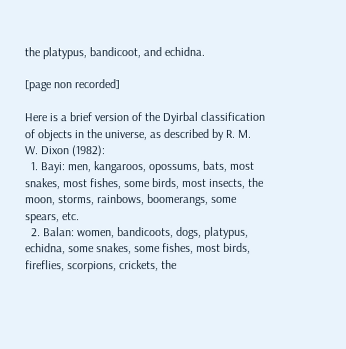the platypus, bandicoot, and echidna.

[page non recorded]

Here is a brief version of the Dyirbal classification of objects in the universe, as described by R. M. W. Dixon (1982):
  1. Bayi: men, kangaroos, opossums, bats, most snakes, most fishes, some birds, most insects, the moon, storms, rainbows, boomerangs, some spears, etc.
  2. Balan: women, bandicoots, dogs, platypus, echidna, some snakes, some fishes, most birds, fireflies, scorpions, crickets, the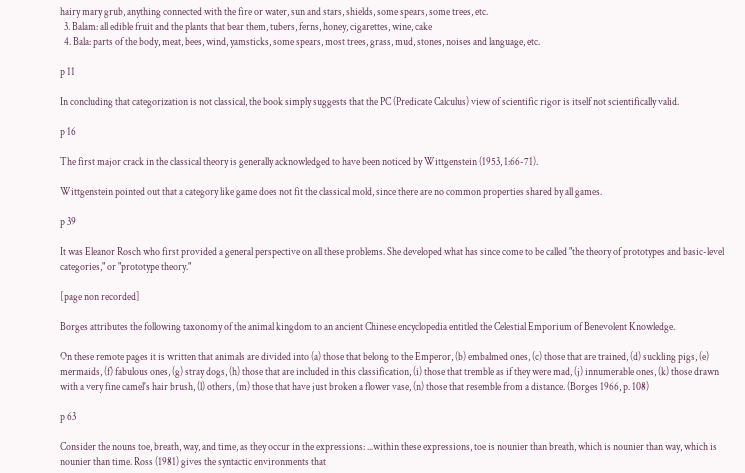hairy mary grub, anything connected with the fire or water, sun and stars, shields, some spears, some trees, etc.
  3. Balam: all edible fruit and the plants that bear them, tubers, ferns, honey, cigarettes, wine, cake
  4. Bala: parts of the body, meat, bees, wind, yamsticks, some spears, most trees, grass, mud, stones, noises and language, etc.

p 11

In concluding that categorization is not classical, the book simply suggests that the PC (Predicate Calculus) view of scientific rigor is itself not scientifically valid.

p 16

The first major crack in the classical theory is generally acknowledged to have been noticed by Wittgenstein (1953, 1:66-71).

Wittgenstein pointed out that a category like game does not fit the classical mold, since there are no common properties shared by all games.

p 39

It was Eleanor Rosch who first provided a general perspective on all these problems. She developed what has since come to be called "the theory of prototypes and basic-level categories," or "prototype theory."

[page non recorded]

Borges attributes the following taxonomy of the animal kingdom to an ancient Chinese encyclopedia entitled the Celestial Emporium of Benevolent Knowledge.

On these remote pages it is written that animals are divided into (a) those that belong to the Emperor, (b) embalmed ones, (c) those that are trained, (d) suckling pigs, (e) mermaids, (f) fabulous ones, (g) stray dogs, (h) those that are included in this classification, (i) those that tremble as if they were mad, (j) innumerable ones, (k) those drawn with a very fine camel's hair brush, (l) others, (m) those that have just broken a flower vase, (n) those that resemble from a distance. (Borges 1966, p. 108)

p 63

Consider the nouns toe, breath, way, and time, as they occur in the expressions: ...within these expressions, toe is nounier than breath, which is nounier than way, which is nounier than time. Ross (1981) gives the syntactic environments that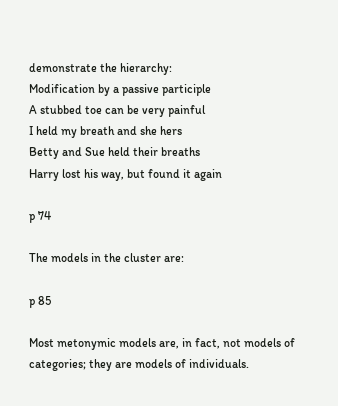demonstrate the hierarchy:
Modification by a passive participle
A stubbed toe can be very painful
I held my breath and she hers
Betty and Sue held their breaths
Harry lost his way, but found it again

p 74

The models in the cluster are:

p 85

Most metonymic models are, in fact, not models of categories; they are models of individuals.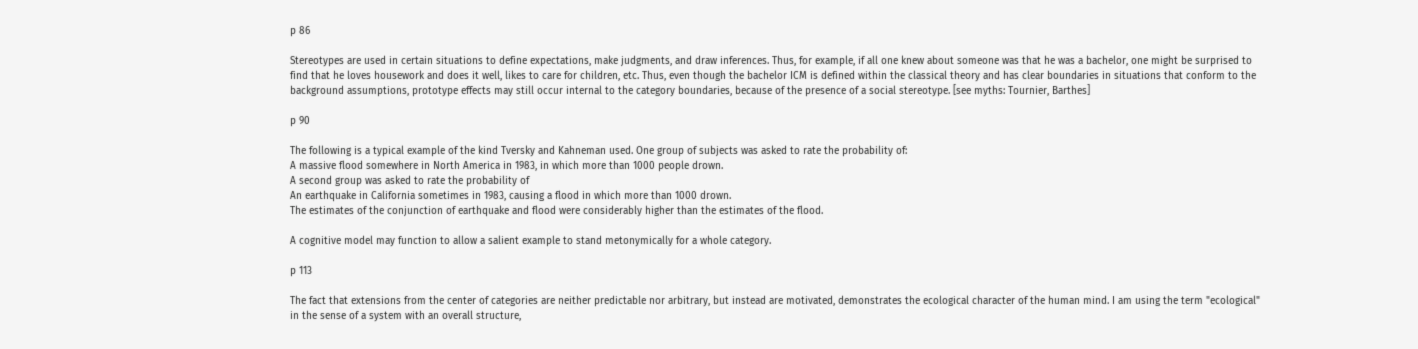p 86

Stereotypes are used in certain situations to define expectations, make judgments, and draw inferences. Thus, for example, if all one knew about someone was that he was a bachelor, one might be surprised to find that he loves housework and does it well, likes to care for children, etc. Thus, even though the bachelor ICM is defined within the classical theory and has clear boundaries in situations that conform to the background assumptions, prototype effects may still occur internal to the category boundaries, because of the presence of a social stereotype. [see myths: Tournier, Barthes]

p 90

The following is a typical example of the kind Tversky and Kahneman used. One group of subjects was asked to rate the probability of:
A massive flood somewhere in North America in 1983, in which more than 1000 people drown.
A second group was asked to rate the probability of
An earthquake in California sometimes in 1983, causing a flood in which more than 1000 drown.
The estimates of the conjunction of earthquake and flood were considerably higher than the estimates of the flood.

A cognitive model may function to allow a salient example to stand metonymically for a whole category.

p 113

The fact that extensions from the center of categories are neither predictable nor arbitrary, but instead are motivated, demonstrates the ecological character of the human mind. I am using the term "ecological" in the sense of a system with an overall structure,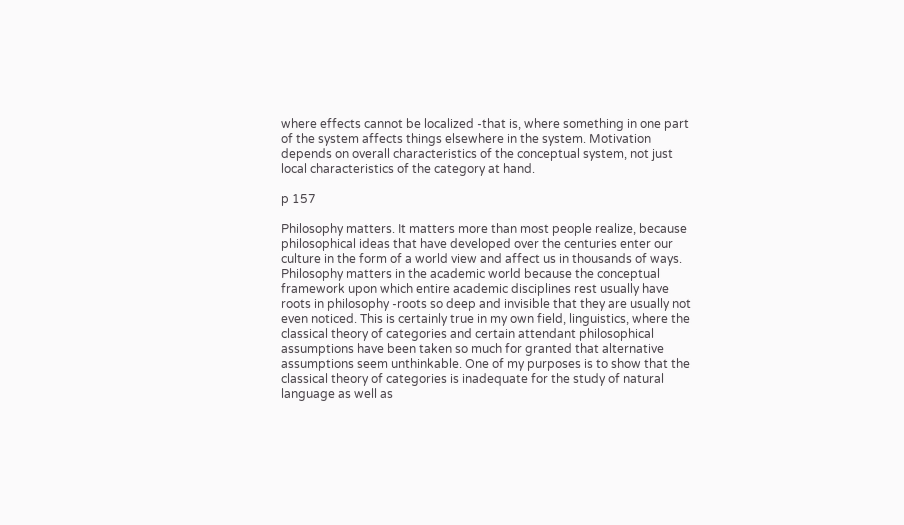where effects cannot be localized -that is, where something in one part of the system affects things elsewhere in the system. Motivation depends on overall characteristics of the conceptual system, not just local characteristics of the category at hand.

p 157

Philosophy matters. It matters more than most people realize, because philosophical ideas that have developed over the centuries enter our culture in the form of a world view and affect us in thousands of ways. Philosophy matters in the academic world because the conceptual framework upon which entire academic disciplines rest usually have roots in philosophy -roots so deep and invisible that they are usually not even noticed. This is certainly true in my own field, linguistics, where the classical theory of categories and certain attendant philosophical assumptions have been taken so much for granted that alternative assumptions seem unthinkable. One of my purposes is to show that the classical theory of categories is inadequate for the study of natural language as well as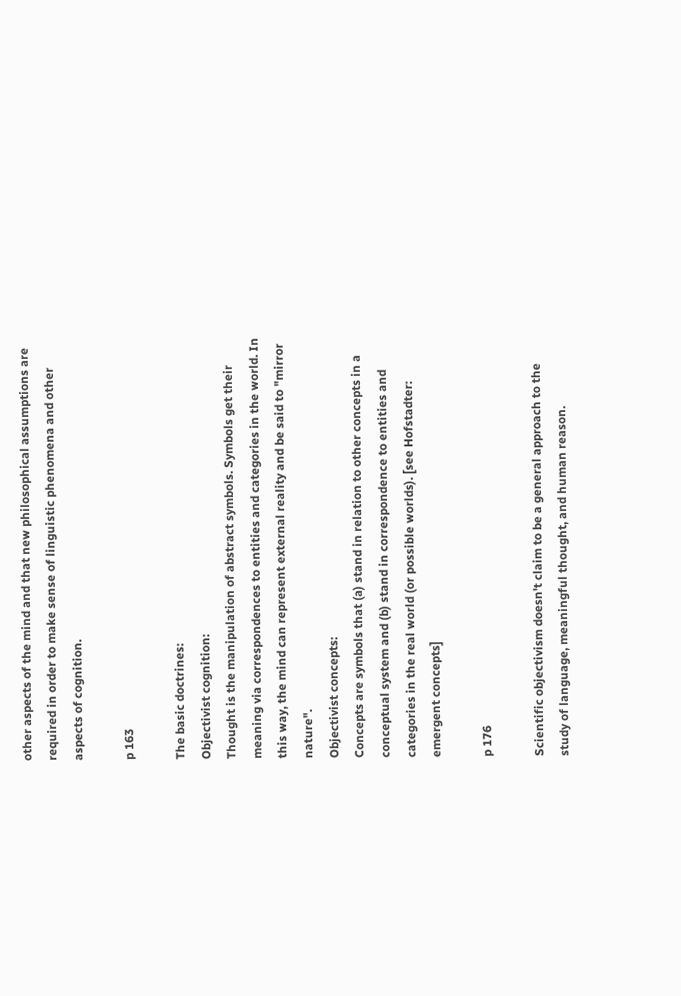other aspects of the mind and that new philosophical assumptions are required in order to make sense of linguistic phenomena and other aspects of cognition.

p 163

The basic doctrines:
Objectivist cognition:
Thought is the manipulation of abstract symbols. Symbols get their meaning via correspondences to entities and categories in the world. In this way, the mind can represent external reality and be said to "mirror nature".
Objectivist concepts:
Concepts are symbols that (a) stand in relation to other concepts in a conceptual system and (b) stand in correspondence to entities and categories in the real world (or possible worlds). [see Hofstadter: emergent concepts]

p 176

Scientific objectivism doesn't claim to be a general approach to the study of language, meaningful thought, and human reason.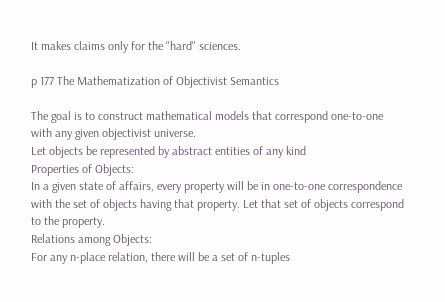It makes claims only for the "hard" sciences.

p 177 The Mathematization of Objectivist Semantics

The goal is to construct mathematical models that correspond one-to-one with any given objectivist universe.
Let objects be represented by abstract entities of any kind
Properties of Objects:
In a given state of affairs, every property will be in one-to-one correspondence with the set of objects having that property. Let that set of objects correspond to the property.
Relations among Objects:
For any n-place relation, there will be a set of n-tuples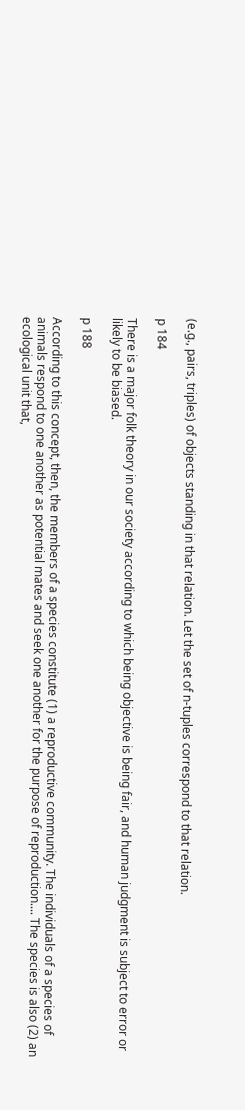(e.g., pairs, triples) of objects standing in that relation. Let the set of n-tuples correspond to that relation.

p 184

There is a major folk theory in our society according to which being objective is being fair, and human judgment is subject to error or likely to be biased.

p 188

According to this concept, then, the members of a species constitute (1) a reproductive community. The individuals of a species of animals respond to one another as potential mates and seek one another for the purpose of reproduction.... The species is also (2) an ecological unit that,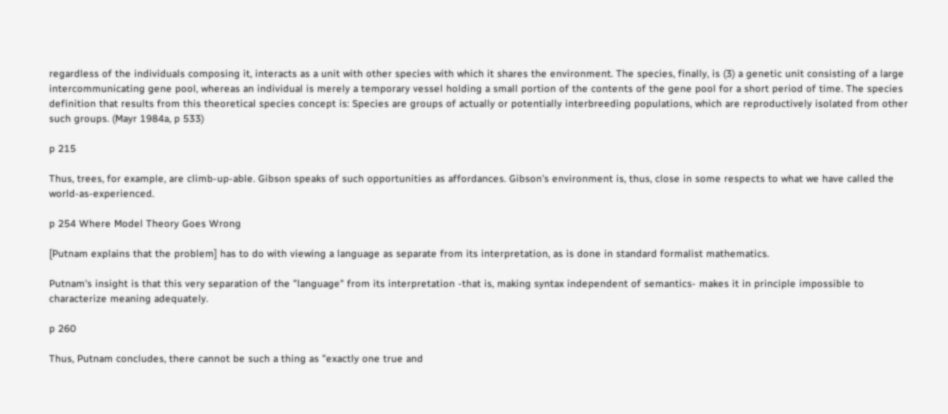regardless of the individuals composing it, interacts as a unit with other species with which it shares the environment. The species, finally, is (3) a genetic unit consisting of a large intercommunicating gene pool, whereas an individual is merely a temporary vessel holding a small portion of the contents of the gene pool for a short period of time. The species definition that results from this theoretical species concept is: Species are groups of actually or potentially interbreeding populations, which are reproductively isolated from other such groups. (Mayr 1984a, p 533)

p 215

Thus, trees, for example, are climb-up-able. Gibson speaks of such opportunities as affordances. Gibson's environment is, thus, close in some respects to what we have called the world-as-experienced.

p 254 Where Model Theory Goes Wrong

[Putnam explains that the problem] has to do with viewing a language as separate from its interpretation, as is done in standard formalist mathematics.

Putnam's insight is that this very separation of the "language" from its interpretation -that is, making syntax independent of semantics- makes it in principle impossible to characterize meaning adequately.

p 260

Thus, Putnam concludes, there cannot be such a thing as "exactly one true and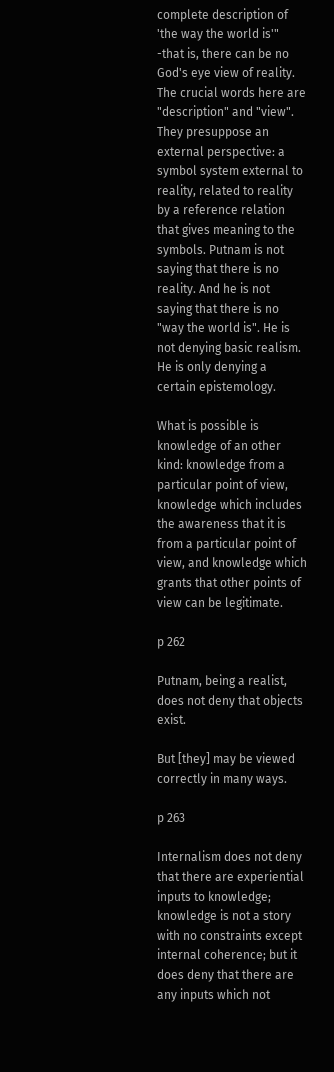complete description of 'the way the world is'" -that is, there can be no God's eye view of reality. The crucial words here are "description" and "view". They presuppose an external perspective: a symbol system external to reality, related to reality by a reference relation that gives meaning to the symbols. Putnam is not saying that there is no reality. And he is not saying that there is no "way the world is". He is not denying basic realism. He is only denying a certain epistemology.

What is possible is knowledge of an other kind: knowledge from a particular point of view, knowledge which includes the awareness that it is from a particular point of view, and knowledge which grants that other points of view can be legitimate.

p 262

Putnam, being a realist, does not deny that objects exist.

But [they] may be viewed correctly in many ways.

p 263

Internalism does not deny that there are experiential inputs to knowledge; knowledge is not a story with no constraints except internal coherence; but it does deny that there are any inputs which not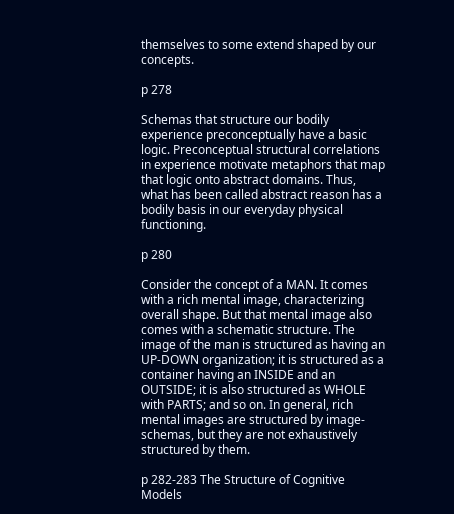themselves to some extend shaped by our concepts.

p 278

Schemas that structure our bodily experience preconceptually have a basic logic. Preconceptual structural correlations in experience motivate metaphors that map that logic onto abstract domains. Thus, what has been called abstract reason has a bodily basis in our everyday physical functioning.

p 280

Consider the concept of a MAN. It comes with a rich mental image, characterizing overall shape. But that mental image also comes with a schematic structure. The image of the man is structured as having an UP-DOWN organization; it is structured as a container having an INSIDE and an OUTSIDE; it is also structured as WHOLE with PARTS; and so on. In general, rich mental images are structured by image-schemas, but they are not exhaustively structured by them.

p 282-283 The Structure of Cognitive Models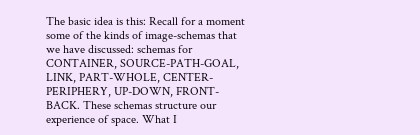The basic idea is this: Recall for a moment some of the kinds of image-schemas that we have discussed: schemas for CONTAINER, SOURCE-PATH-GOAL, LINK, PART-WHOLE, CENTER-PERIPHERY, UP-DOWN, FRONT-BACK. These schemas structure our experience of space. What I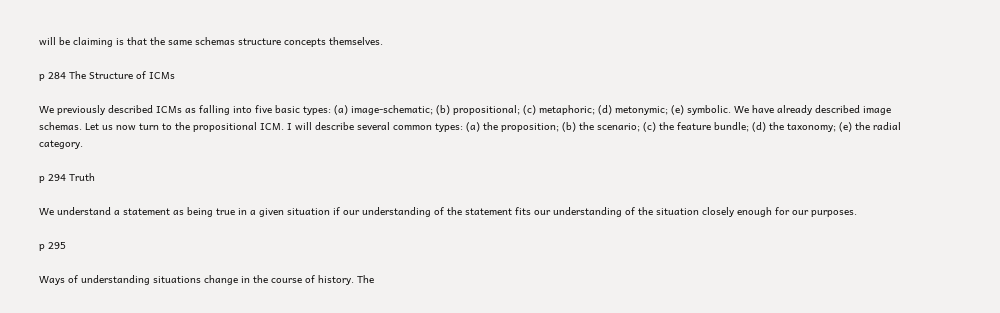will be claiming is that the same schemas structure concepts themselves.

p 284 The Structure of ICMs

We previously described ICMs as falling into five basic types: (a) image-schematic; (b) propositional; (c) metaphoric; (d) metonymic; (e) symbolic. We have already described image schemas. Let us now turn to the propositional ICM. I will describe several common types: (a) the proposition; (b) the scenario; (c) the feature bundle; (d) the taxonomy; (e) the radial category.

p 294 Truth

We understand a statement as being true in a given situation if our understanding of the statement fits our understanding of the situation closely enough for our purposes.

p 295

Ways of understanding situations change in the course of history. The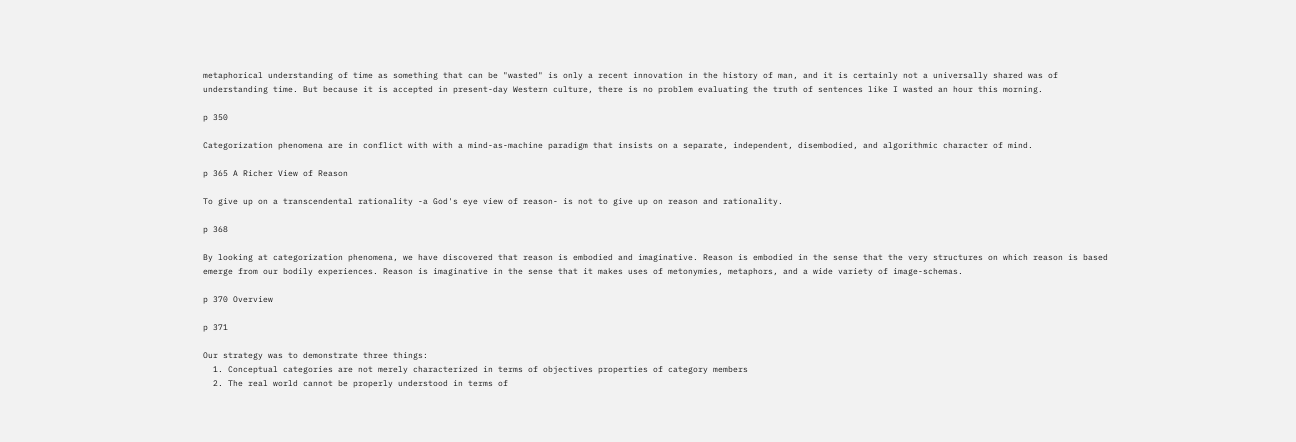metaphorical understanding of time as something that can be "wasted" is only a recent innovation in the history of man, and it is certainly not a universally shared was of understanding time. But because it is accepted in present-day Western culture, there is no problem evaluating the truth of sentences like I wasted an hour this morning.

p 350

Categorization phenomena are in conflict with with a mind-as-machine paradigm that insists on a separate, independent, disembodied, and algorithmic character of mind.

p 365 A Richer View of Reason

To give up on a transcendental rationality -a God's eye view of reason- is not to give up on reason and rationality.

p 368

By looking at categorization phenomena, we have discovered that reason is embodied and imaginative. Reason is embodied in the sense that the very structures on which reason is based emerge from our bodily experiences. Reason is imaginative in the sense that it makes uses of metonymies, metaphors, and a wide variety of image-schemas.

p 370 Overview

p 371

Our strategy was to demonstrate three things:
  1. Conceptual categories are not merely characterized in terms of objectives properties of category members
  2. The real world cannot be properly understood in terms of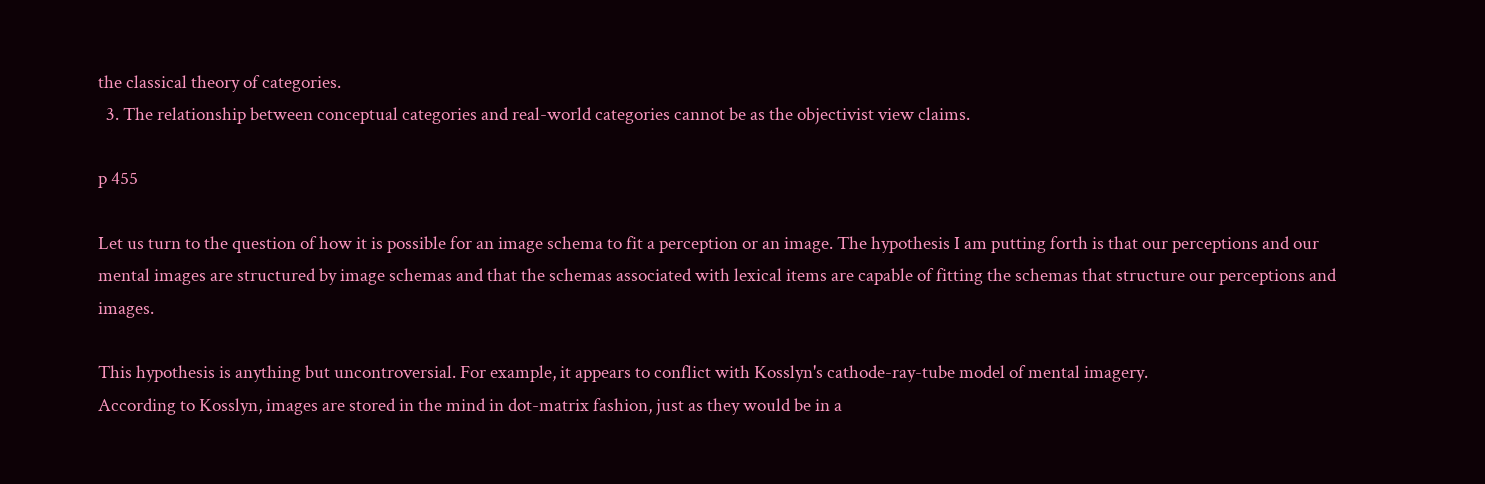the classical theory of categories.
  3. The relationship between conceptual categories and real-world categories cannot be as the objectivist view claims.

p 455

Let us turn to the question of how it is possible for an image schema to fit a perception or an image. The hypothesis I am putting forth is that our perceptions and our mental images are structured by image schemas and that the schemas associated with lexical items are capable of fitting the schemas that structure our perceptions and images.

This hypothesis is anything but uncontroversial. For example, it appears to conflict with Kosslyn's cathode-ray-tube model of mental imagery.
According to Kosslyn, images are stored in the mind in dot-matrix fashion, just as they would be in a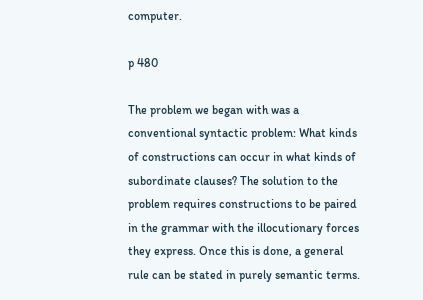computer.

p 480

The problem we began with was a conventional syntactic problem: What kinds of constructions can occur in what kinds of subordinate clauses? The solution to the problem requires constructions to be paired in the grammar with the illocutionary forces they express. Once this is done, a general rule can be stated in purely semantic terms.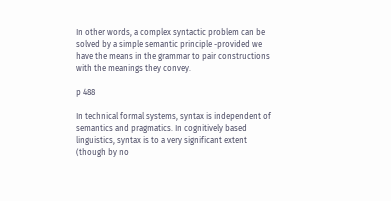In other words, a complex syntactic problem can be solved by a simple semantic principle -provided we have the means in the grammar to pair constructions with the meanings they convey.

p 488

In technical formal systems, syntax is independent of semantics and pragmatics. In cognitively based linguistics, syntax is to a very significant extent (though by no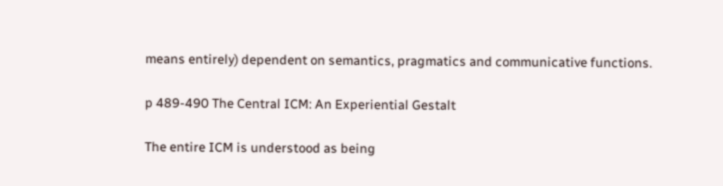means entirely) dependent on semantics, pragmatics and communicative functions.

p 489-490 The Central ICM: An Experiential Gestalt

The entire ICM is understood as being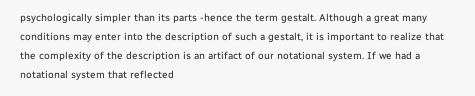psychologically simpler than its parts -hence the term gestalt. Although a great many conditions may enter into the description of such a gestalt, it is important to realize that the complexity of the description is an artifact of our notational system. If we had a notational system that reflected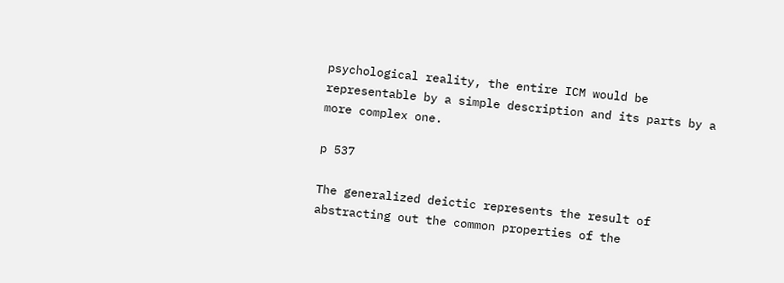psychological reality, the entire ICM would be representable by a simple description and its parts by a more complex one.

p 537

The generalized deictic represents the result of abstracting out the common properties of the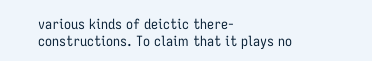various kinds of deictic there-constructions. To claim that it plays no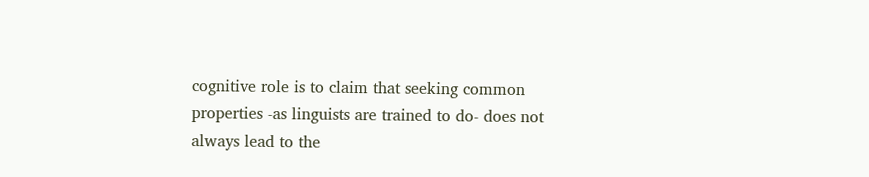cognitive role is to claim that seeking common properties -as linguists are trained to do- does not always lead to the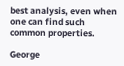best analysis, even when one can find such common properties.

George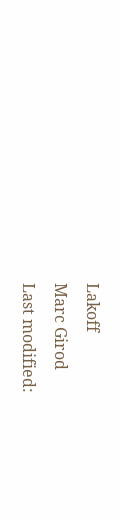Lakoff
Marc Girod
Last modified: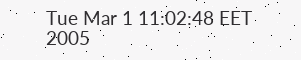Tue Mar 1 11:02:48 EET 2005